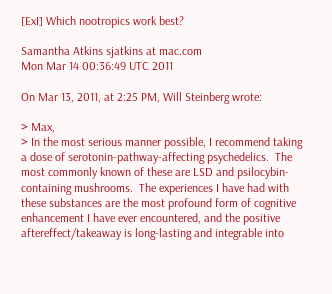[ExI] Which nootropics work best?

Samantha Atkins sjatkins at mac.com
Mon Mar 14 00:36:49 UTC 2011

On Mar 13, 2011, at 2:25 PM, Will Steinberg wrote:

> Max,
> In the most serious manner possible, I recommend taking a dose of serotonin-pathway-affecting psychedelics.  The most commonly known of these are LSD and psilocybin-containing mushrooms.  The experiences I have had with these substances are the most profound form of cognitive enhancement I have ever encountered, and the positive aftereffect/takeaway is long-lasting and integrable into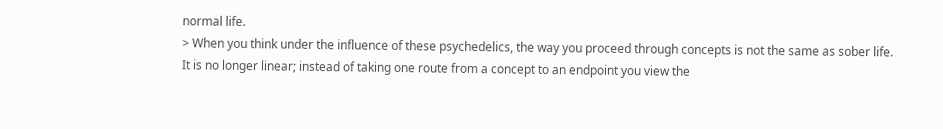normal life.
> When you think under the influence of these psychedelics, the way you proceed through concepts is not the same as sober life.  It is no longer linear; instead of taking one route from a concept to an endpoint you view the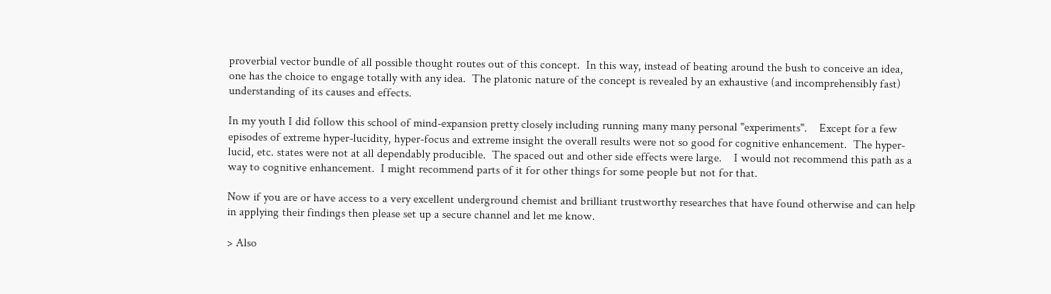proverbial vector bundle of all possible thought routes out of this concept.  In this way, instead of beating around the bush to conceive an idea, one has the choice to engage totally with any idea.  The platonic nature of the concept is revealed by an exhaustive (and incomprehensibly fast) understanding of its causes and effects.

In my youth I did follow this school of mind-expansion pretty closely including running many many personal "experiments".    Except for a few episodes of extreme hyper-lucidity, hyper-focus and extreme insight the overall results were not so good for cognitive enhancement.  The hyper-lucid, etc. states were not at all dependably producible.  The spaced out and other side effects were large.    I would not recommend this path as a way to cognitive enhancement.  I might recommend parts of it for other things for some people but not for that.

Now if you are or have access to a very excellent underground chemist and brilliant trustworthy researches that have found otherwise and can help in applying their findings then please set up a secure channel and let me know.

> Also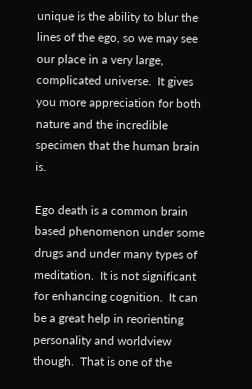unique is the ability to blur the lines of the ego, so we may see our place in a very large, complicated universe.  It gives you more appreciation for both nature and the incredible specimen that the human brain is.

Ego death is a common brain based phenomenon under some drugs and under many types of meditation.  It is not significant for enhancing cognition.  It can be a great help in reorienting personality and worldview though.  That is one of the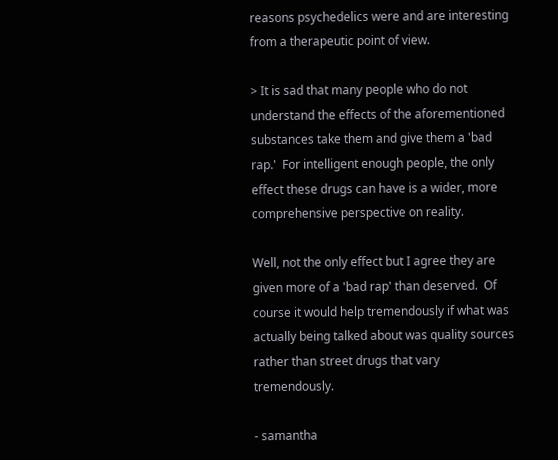reasons psychedelics were and are interesting from a therapeutic point of view.

> It is sad that many people who do not understand the effects of the aforementioned substances take them and give them a 'bad rap.'  For intelligent enough people, the only effect these drugs can have is a wider, more comprehensive perspective on reality.

Well, not the only effect but I agree they are given more of a 'bad rap' than deserved.  Of course it would help tremendously if what was actually being talked about was quality sources rather than street drugs that vary tremendously.

- samantha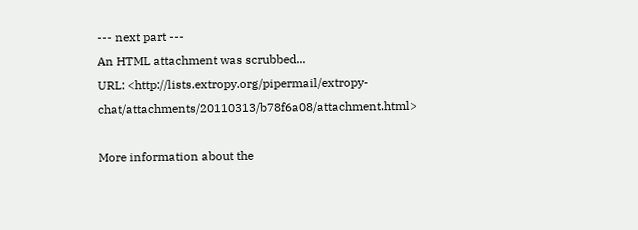--- next part ---
An HTML attachment was scrubbed...
URL: <http://lists.extropy.org/pipermail/extropy-chat/attachments/20110313/b78f6a08/attachment.html>

More information about the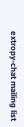extropy-chat mailing list